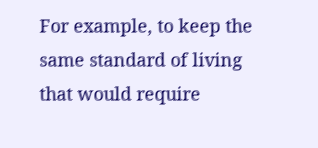For example, to keep the same standard of living that would require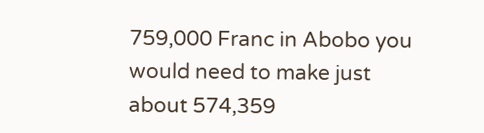759,000 Franc in Abobo you would need to make just about 574,359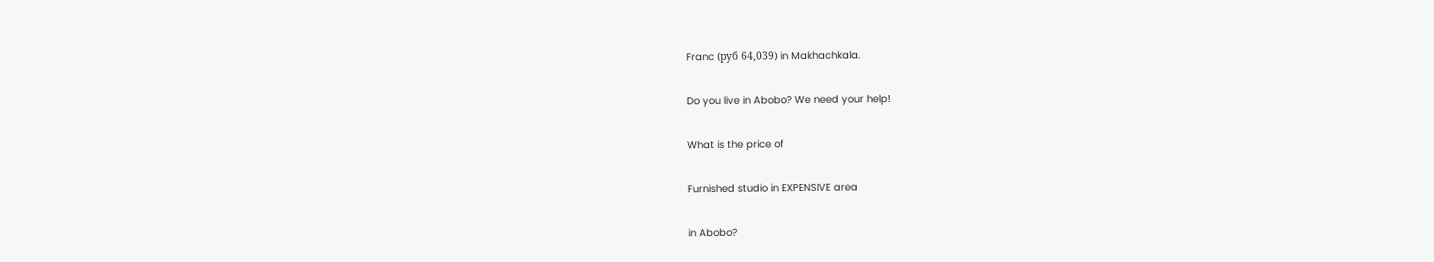Franc (руб 64,039) in Makhachkala.

Do you live in Abobo? We need your help!

What is the price of

Furnished studio in EXPENSIVE area

in Abobo?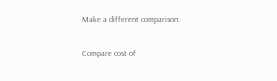Make a different comparison:

Compare cost of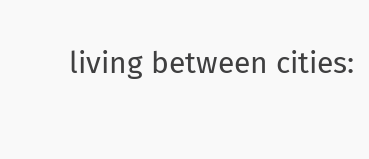living between cities: